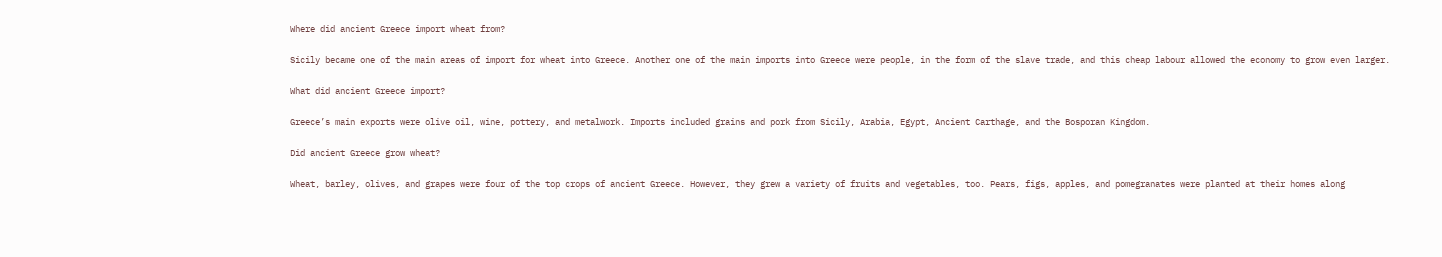Where did ancient Greece import wheat from?

Sicily became one of the main areas of import for wheat into Greece. Another one of the main imports into Greece were people, in the form of the slave trade, and this cheap labour allowed the economy to grow even larger.

What did ancient Greece import?

Greece’s main exports were olive oil, wine, pottery, and metalwork. Imports included grains and pork from Sicily, Arabia, Egypt, Ancient Carthage, and the Bosporan Kingdom.

Did ancient Greece grow wheat?

Wheat, barley, olives, and grapes were four of the top crops of ancient Greece. However, they grew a variety of fruits and vegetables, too. Pears, figs, apples, and pomegranates were planted at their homes along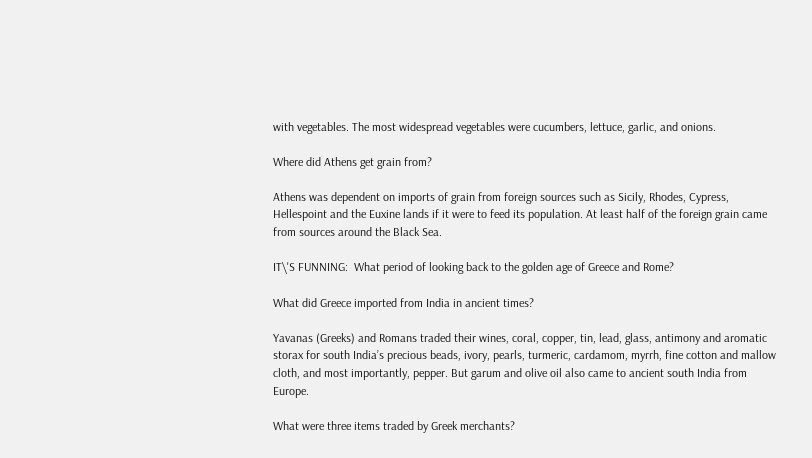with vegetables. The most widespread vegetables were cucumbers, lettuce, garlic, and onions.

Where did Athens get grain from?

Athens was dependent on imports of grain from foreign sources such as Sicily, Rhodes, Cypress, Hellespoint and the Euxine lands if it were to feed its population. At least half of the foreign grain came from sources around the Black Sea.

IT\'S FUNNING:  What period of looking back to the golden age of Greece and Rome?

What did Greece imported from India in ancient times?

Yavanas (Greeks) and Romans traded their wines, coral, copper, tin, lead, glass, antimony and aromatic storax for south India’s precious beads, ivory, pearls, turmeric, cardamom, myrrh, fine cotton and mallow cloth, and most importantly, pepper. But garum and olive oil also came to ancient south India from Europe.

What were three items traded by Greek merchants?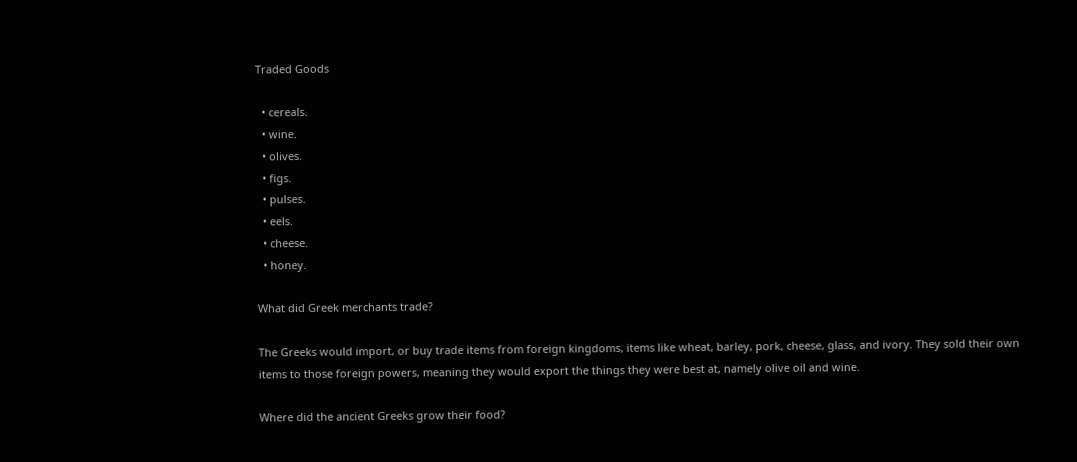Traded Goods

  • cereals.
  • wine.
  • olives.
  • figs.
  • pulses.
  • eels.
  • cheese.
  • honey.

What did Greek merchants trade?

The Greeks would import, or buy trade items from foreign kingdoms, items like wheat, barley, pork, cheese, glass, and ivory. They sold their own items to those foreign powers, meaning they would export the things they were best at, namely olive oil and wine.

Where did the ancient Greeks grow their food?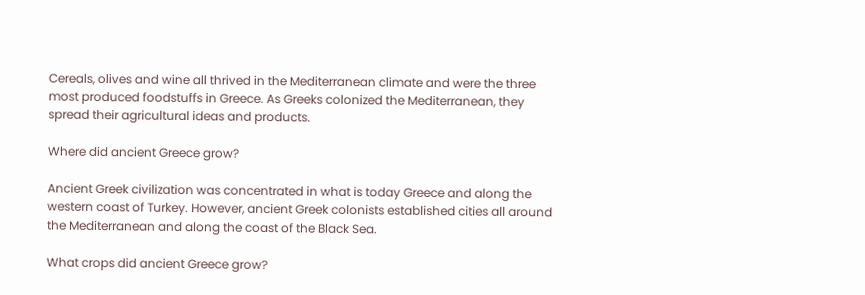Cereals, olives and wine all thrived in the Mediterranean climate and were the three most produced foodstuffs in Greece. As Greeks colonized the Mediterranean, they spread their agricultural ideas and products.

Where did ancient Greece grow?

Ancient Greek civilization was concentrated in what is today Greece and along the western coast of Turkey. However, ancient Greek colonists established cities all around the Mediterranean and along the coast of the Black Sea.

What crops did ancient Greece grow?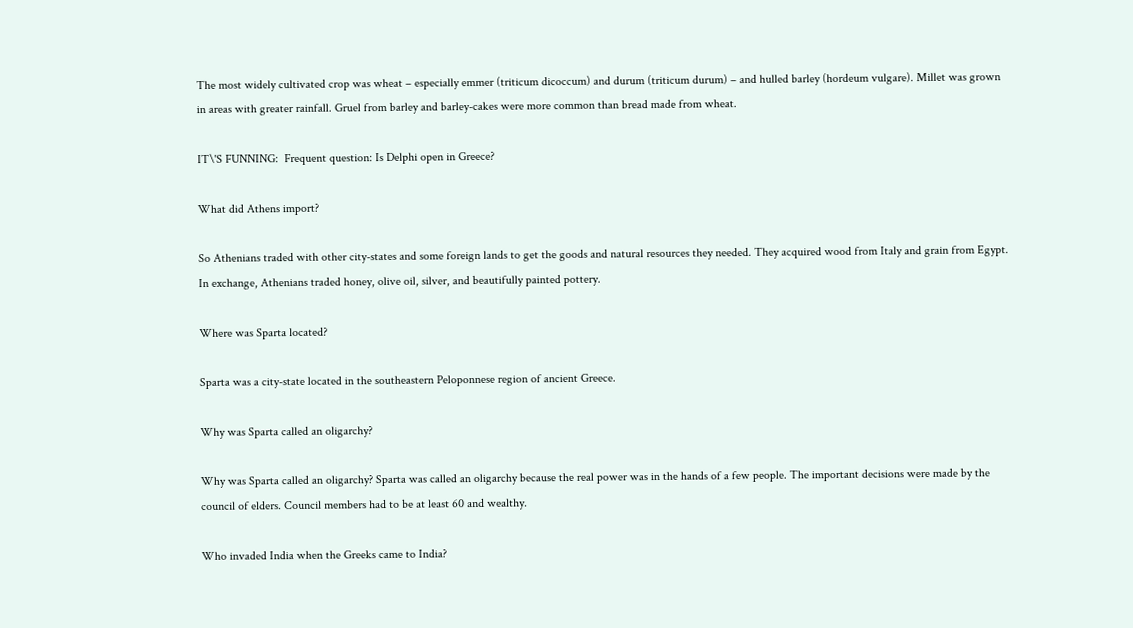The most widely cultivated crop was wheat – especially emmer (triticum dicoccum) and durum (triticum durum) – and hulled barley (hordeum vulgare). Millet was grown in areas with greater rainfall. Gruel from barley and barley-cakes were more common than bread made from wheat.

IT\'S FUNNING:  Frequent question: Is Delphi open in Greece?

What did Athens import?

So Athenians traded with other city-states and some foreign lands to get the goods and natural resources they needed. They acquired wood from Italy and grain from Egypt. In exchange, Athenians traded honey, olive oil, silver, and beautifully painted pottery.

Where was Sparta located?

Sparta was a city-state located in the southeastern Peloponnese region of ancient Greece.

Why was Sparta called an oligarchy?

Why was Sparta called an oligarchy? Sparta was called an oligarchy because the real power was in the hands of a few people. The important decisions were made by the council of elders. Council members had to be at least 60 and wealthy.

Who invaded India when the Greeks came to India?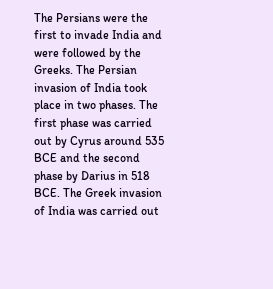The Persians were the first to invade India and were followed by the Greeks. The Persian invasion of India took place in two phases. The first phase was carried out by Cyrus around 535 BCE and the second phase by Darius in 518 BCE. The Greek invasion of India was carried out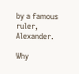by a famous ruler, Alexander.

Why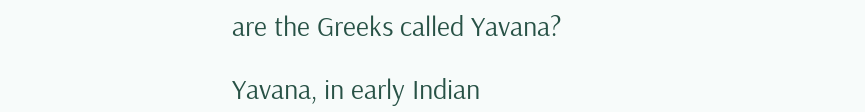are the Greeks called Yavana?

Yavana, in early Indian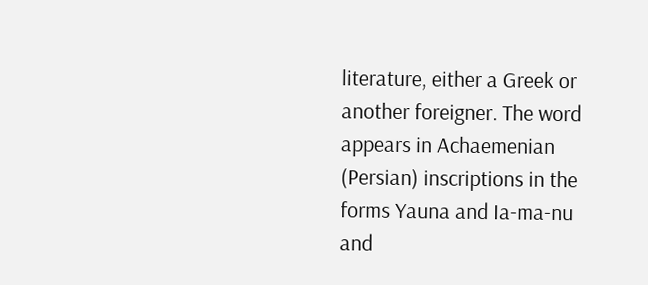literature, either a Greek or another foreigner. The word appears in Achaemenian (Persian) inscriptions in the forms Yauna and Ia-ma-nu and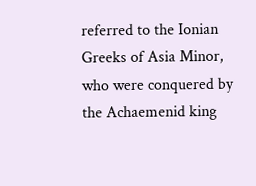referred to the Ionian Greeks of Asia Minor, who were conquered by the Achaemenid king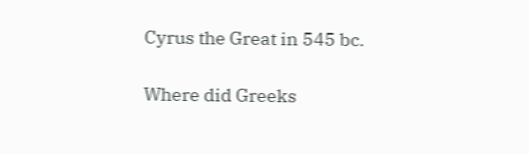Cyrus the Great in 545 bc.

Where did Greeks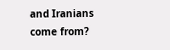and Iranians come from?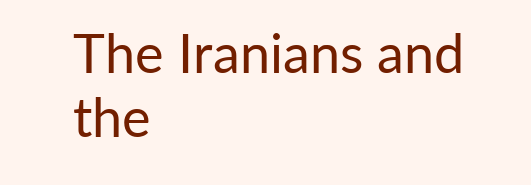The Iranians and the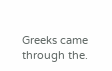Greeks came through the.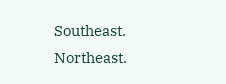Southeast. Northeast.